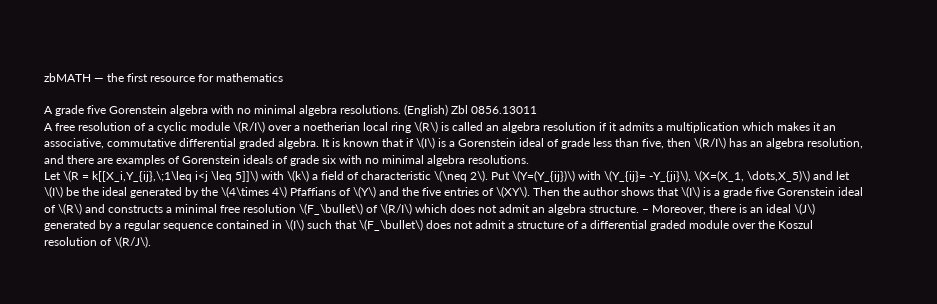zbMATH — the first resource for mathematics

A grade five Gorenstein algebra with no minimal algebra resolutions. (English) Zbl 0856.13011
A free resolution of a cyclic module \(R/I\) over a noetherian local ring \(R\) is called an algebra resolution if it admits a multiplication which makes it an associative, commutative differential graded algebra. It is known that if \(I\) is a Gorenstein ideal of grade less than five, then \(R/I\) has an algebra resolution, and there are examples of Gorenstein ideals of grade six with no minimal algebra resolutions.
Let \(R = k[[X_i,Y_{ij},\;1\leq i<j \leq 5]]\) with \(k\) a field of characteristic \(\neq 2\). Put \(Y=(Y_{ij})\) with \(Y_{ij}= -Y_{ji}\), \(X=(X_1, \dots,X_5)\) and let \(I\) be the ideal generated by the \(4\times 4\) Pfaffians of \(Y\) and the five entries of \(XY\). Then the author shows that \(I\) is a grade five Gorenstein ideal of \(R\) and constructs a minimal free resolution \(F_\bullet\) of \(R/I\) which does not admit an algebra structure. – Moreover, there is an ideal \(J\) generated by a regular sequence contained in \(I\) such that \(F_\bullet\) does not admit a structure of a differential graded module over the Koszul resolution of \(R/J\).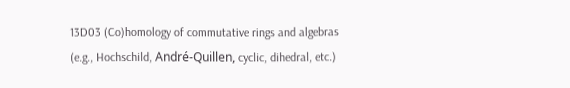13D03 (Co)homology of commutative rings and algebras (e.g., Hochschild, André-Quillen, cyclic, dihedral, etc.)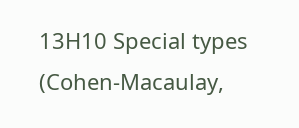13H10 Special types (Cohen-Macaulay,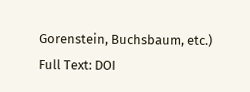Gorenstein, Buchsbaum, etc.)
Full Text: DOI